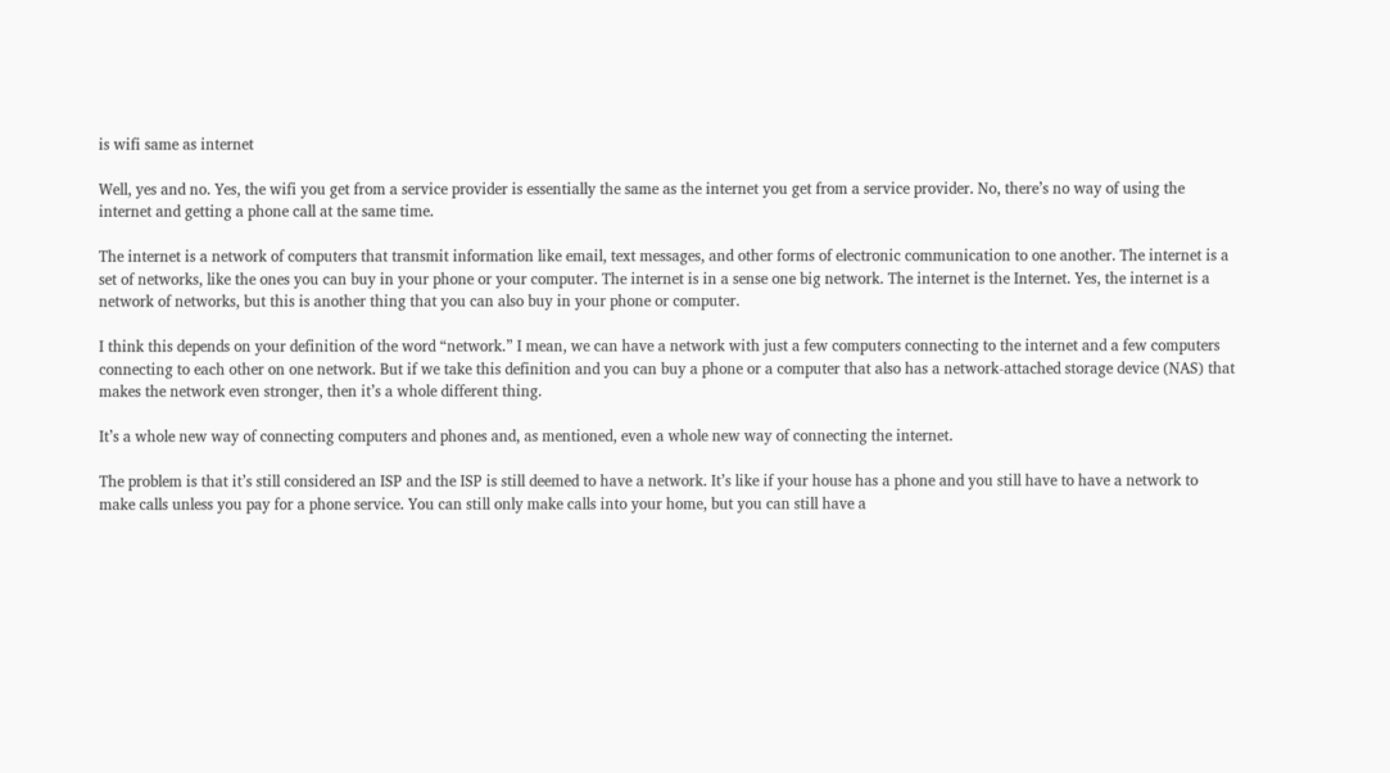is wifi same as internet

Well, yes and no. Yes, the wifi you get from a service provider is essentially the same as the internet you get from a service provider. No, there’s no way of using the internet and getting a phone call at the same time.

The internet is a network of computers that transmit information like email, text messages, and other forms of electronic communication to one another. The internet is a set of networks, like the ones you can buy in your phone or your computer. The internet is in a sense one big network. The internet is the Internet. Yes, the internet is a network of networks, but this is another thing that you can also buy in your phone or computer.

I think this depends on your definition of the word “network.” I mean, we can have a network with just a few computers connecting to the internet and a few computers connecting to each other on one network. But if we take this definition and you can buy a phone or a computer that also has a network-attached storage device (NAS) that makes the network even stronger, then it’s a whole different thing.

It’s a whole new way of connecting computers and phones and, as mentioned, even a whole new way of connecting the internet.

The problem is that it’s still considered an ISP and the ISP is still deemed to have a network. It’s like if your house has a phone and you still have to have a network to make calls unless you pay for a phone service. You can still only make calls into your home, but you can still have a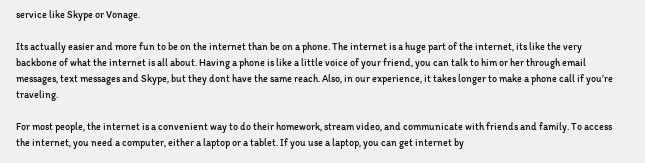service like Skype or Vonage.

Its actually easier and more fun to be on the internet than be on a phone. The internet is a huge part of the internet, its like the very backbone of what the internet is all about. Having a phone is like a little voice of your friend, you can talk to him or her through email messages, text messages and Skype, but they dont have the same reach. Also, in our experience, it takes longer to make a phone call if you’re traveling.

For most people, the internet is a convenient way to do their homework, stream video, and communicate with friends and family. To access the internet, you need a computer, either a laptop or a tablet. If you use a laptop, you can get internet by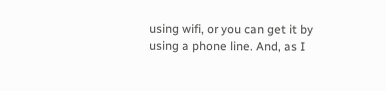using wifi, or you can get it by using a phone line. And, as I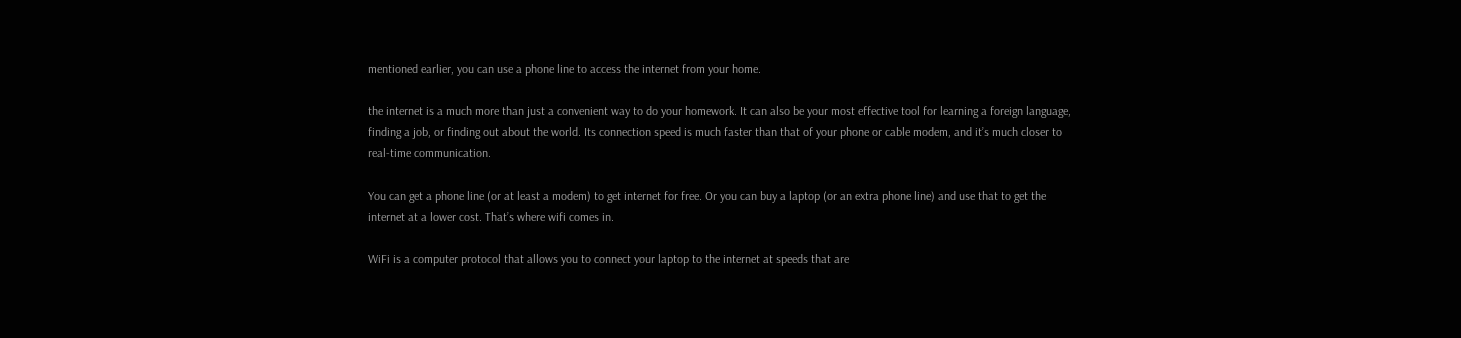mentioned earlier, you can use a phone line to access the internet from your home.

the internet is a much more than just a convenient way to do your homework. It can also be your most effective tool for learning a foreign language, finding a job, or finding out about the world. Its connection speed is much faster than that of your phone or cable modem, and it’s much closer to real-time communication.

You can get a phone line (or at least a modem) to get internet for free. Or you can buy a laptop (or an extra phone line) and use that to get the internet at a lower cost. That’s where wifi comes in.

WiFi is a computer protocol that allows you to connect your laptop to the internet at speeds that are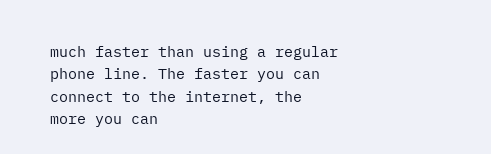much faster than using a regular phone line. The faster you can connect to the internet, the more you can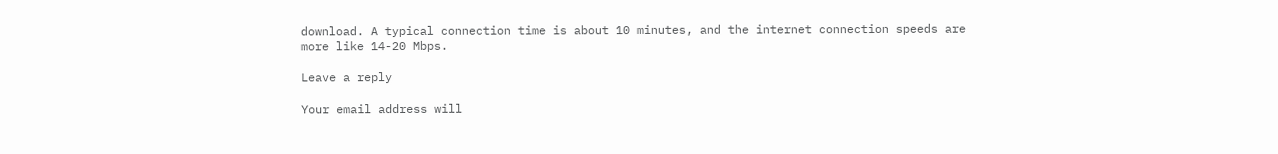download. A typical connection time is about 10 minutes, and the internet connection speeds are more like 14-20 Mbps.

Leave a reply

Your email address will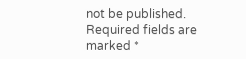not be published. Required fields are marked *